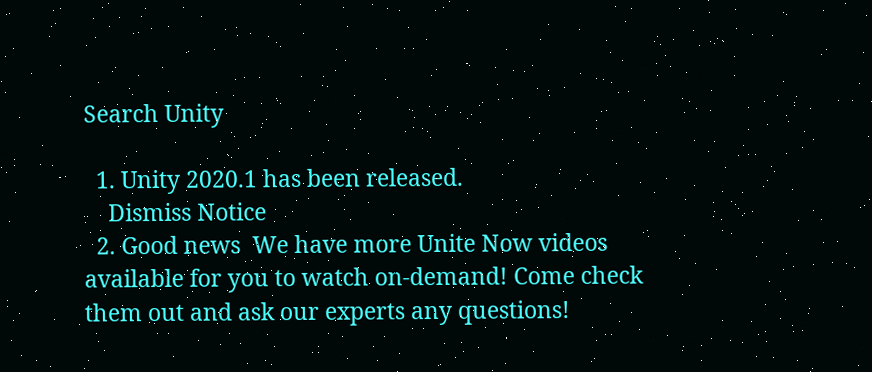Search Unity

  1. Unity 2020.1 has been released.
    Dismiss Notice
  2. Good news  We have more Unite Now videos available for you to watch on-demand! Come check them out and ask our experts any questions!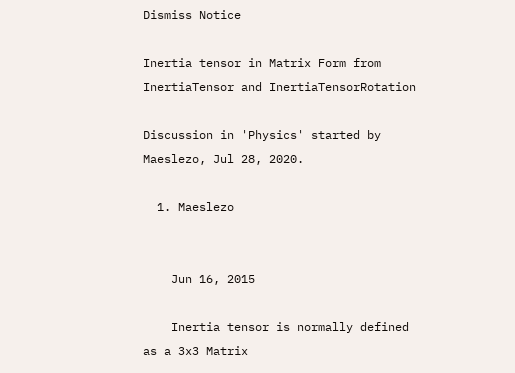Dismiss Notice

Inertia tensor in Matrix Form from InertiaTensor and InertiaTensorRotation

Discussion in 'Physics' started by Maeslezo, Jul 28, 2020.

  1. Maeslezo


    Jun 16, 2015

    Inertia tensor is normally defined as a 3x3 Matrix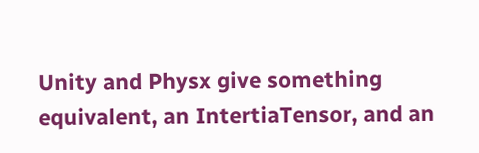Unity and Physx give something equivalent, an IntertiaTensor, and an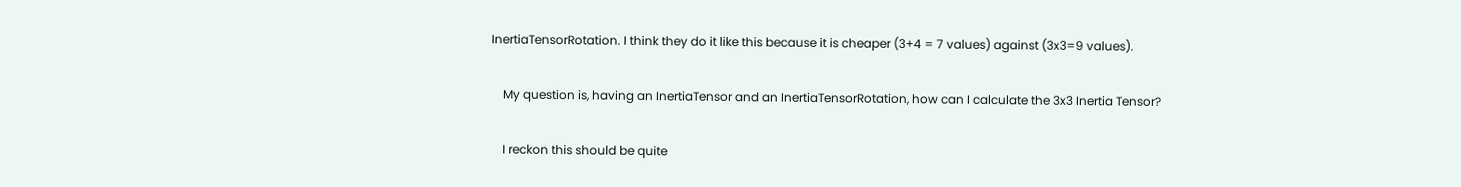InertiaTensorRotation. I think they do it like this because it is cheaper (3+4 = 7 values) against (3x3=9 values).

    My question is, having an InertiaTensor and an InertiaTensorRotation, how can I calculate the 3x3 Inertia Tensor?

    I reckon this should be quite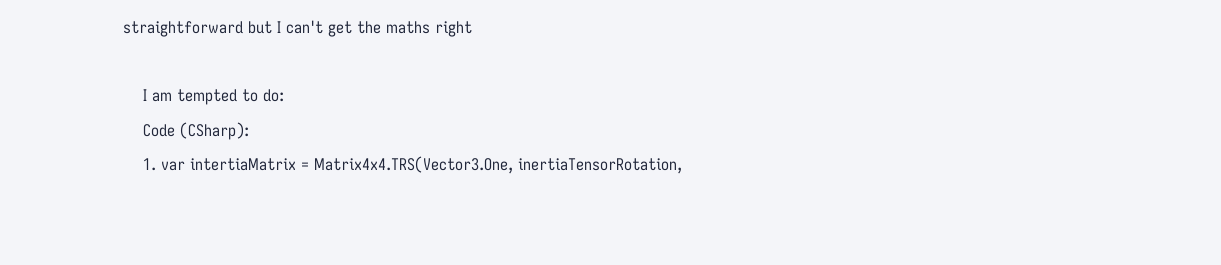straightforward but I can't get the maths right

    I am tempted to do:
    Code (CSharp):
    1. var intertiaMatrix = Matrix4x4.TRS(Vector3.One, inertiaTensorRotation,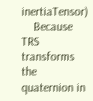inertiaTensor)
    Because TRS transforms the quaternion in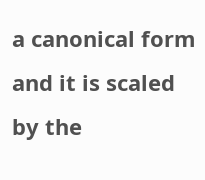a canonical form and it is scaled by the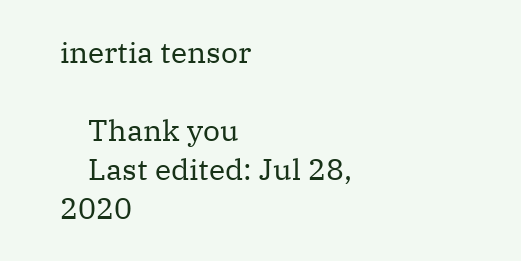inertia tensor

    Thank you
    Last edited: Jul 28, 2020